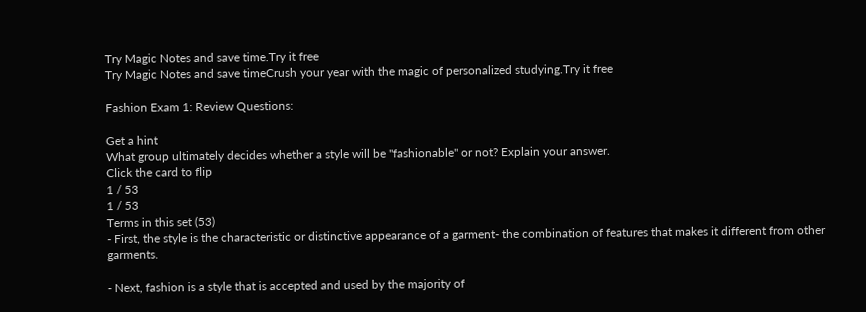Try Magic Notes and save time.Try it free
Try Magic Notes and save timeCrush your year with the magic of personalized studying.Try it free

Fashion Exam 1: Review Questions:

Get a hint
What group ultimately decides whether a style will be "fashionable" or not? Explain your answer.
Click the card to flip
1 / 53
1 / 53
Terms in this set (53)
- First, the style is the characteristic or distinctive appearance of a garment- the combination of features that makes it different from other garments.

- Next, fashion is a style that is accepted and used by the majority of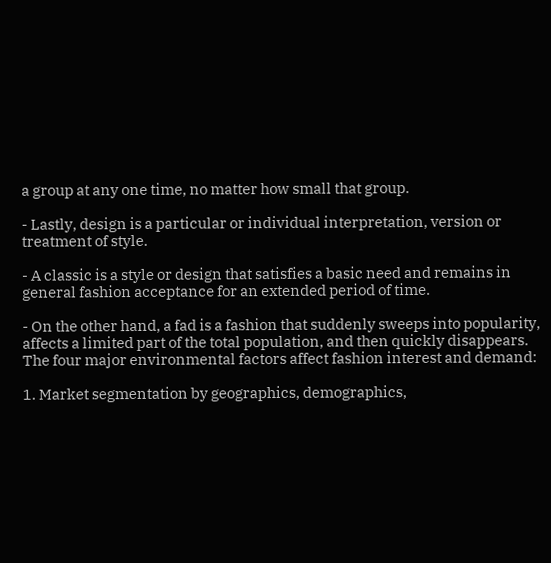a group at any one time, no matter how small that group.

- Lastly, design is a particular or individual interpretation, version or treatment of style.

- A classic is a style or design that satisfies a basic need and remains in general fashion acceptance for an extended period of time.

- On the other hand, a fad is a fashion that suddenly sweeps into popularity, affects a limited part of the total population, and then quickly disappears.
The four major environmental factors affect fashion interest and demand:

1. Market segmentation by geographics, demographics,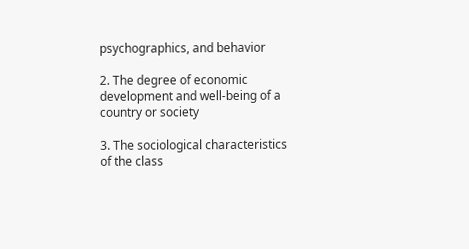psychographics, and behavior

2. The degree of economic development and well-being of a country or society

3. The sociological characteristics of the class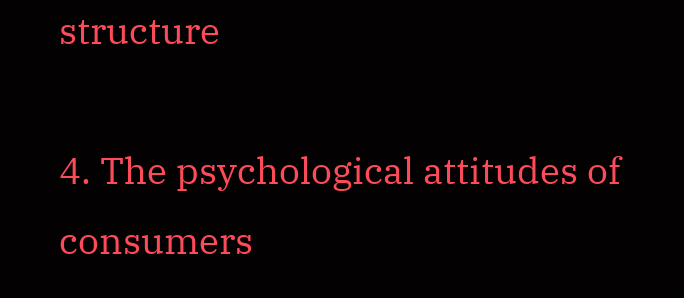structure

4. The psychological attitudes of consumers